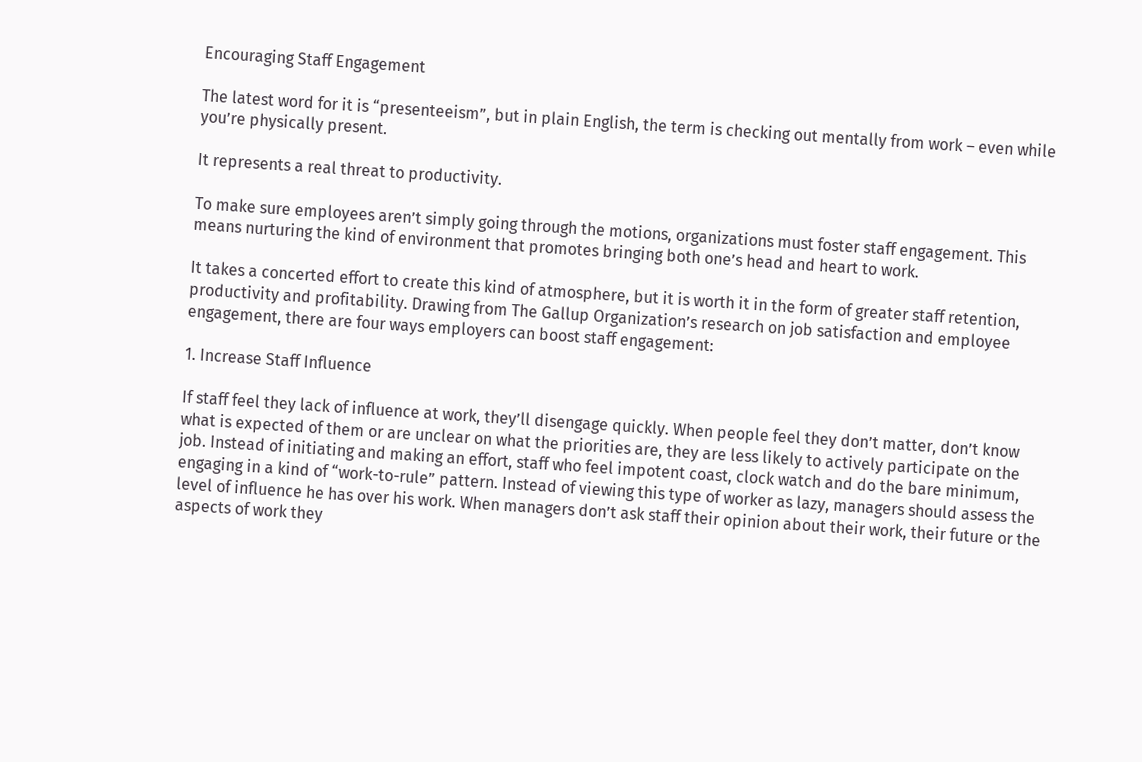Encouraging Staff Engagement

The latest word for it is “presenteeism”, but in plain English, the term is checking out mentally from work – even while you’re physically present.

It represents a real threat to productivity.

To make sure employees aren’t simply going through the motions, organizations must foster staff engagement. This means nurturing the kind of environment that promotes bringing both one’s head and heart to work.

It takes a concerted effort to create this kind of atmosphere, but it is worth it in the form of greater staff retention, productivity and profitability. Drawing from The Gallup Organization’s research on job satisfaction and employee engagement, there are four ways employers can boost staff engagement:

1. Increase Staff Influence

If staff feel they lack of influence at work, they’ll disengage quickly. When people feel they don’t matter, don’t know what is expected of them or are unclear on what the priorities are, they are less likely to actively participate on the job. Instead of initiating and making an effort, staff who feel impotent coast, clock watch and do the bare minimum, engaging in a kind of “work-to-rule” pattern. Instead of viewing this type of worker as lazy, managers should assess the level of influence he has over his work. When managers don’t ask staff their opinion about their work, their future or the aspects of work they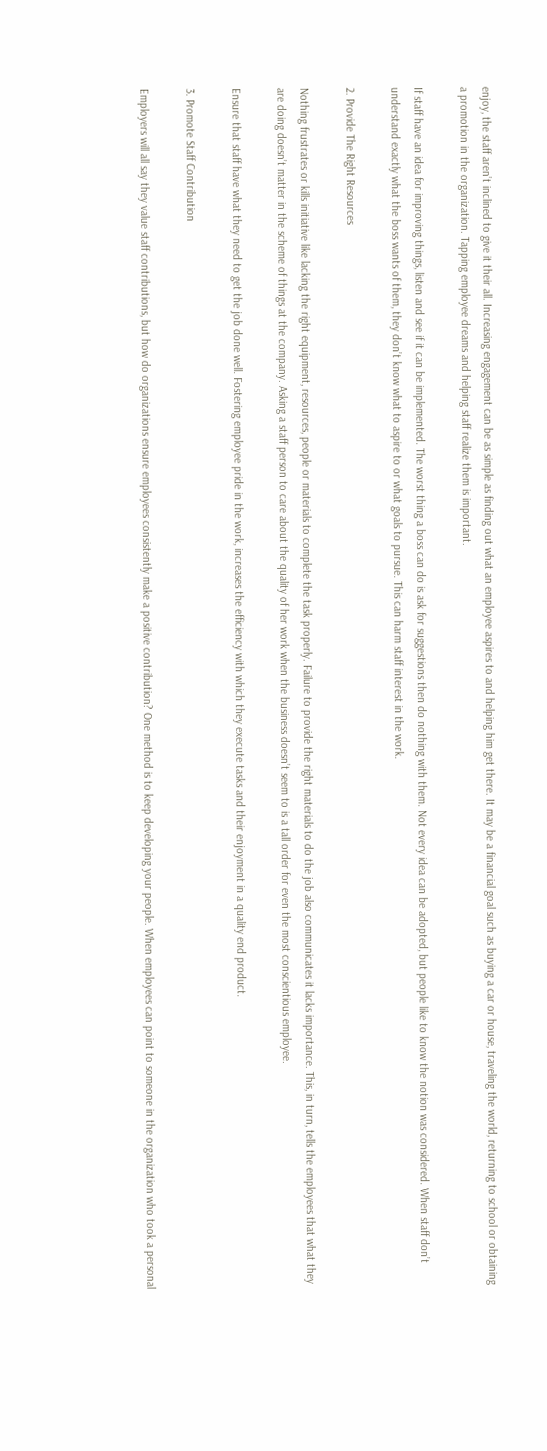enjoy, the staff aren’t inclined to give it their all. Increasing engagement can be as simple as finding out what an employee aspires to and helping him get there. It may be a financial goal such as buying a car or house, traveling the world, returning to school or obtaining a promotion in the organization. Tapping employee dreams and helping staff realize them is important.

If staff have an idea for improving things, listen and see if it can be implemented. The worst thing a boss can do is ask for suggestions then do nothing with them. Not every idea can be adopted, but people like to know the notion was considered. When staff don’t understand exactly what the boss wants of them, they don’t know what to aspire to or what goals to pursue. This can harm staff interest in the work.

2. Provide The Right Resources

Nothing frustrates or kills initiative like lacking the right equipment, resources, people or materials to complete the task properly. Failure to provide the right materials to do the job also communicates it lacks importance. This, in turn, tells the employees that what they are doing doesn’t matter in the scheme of things at the company. Asking a staff person to care about the quality of her work when the business doesn’t seem to is a tall order for even the most conscientious employee.

Ensure that staff have what they need to get the job done well. Fostering employee pride in the work, increases the efficiency with which they execute tasks and their enjoyment in a quality end product.

3. Promote Staff Contribution

Employers will all say they value staff contributions, but how do organizations ensure employees consistently make a positive contribution? One method is to keep developing your people. When employees can point to someone in the organization who took a personal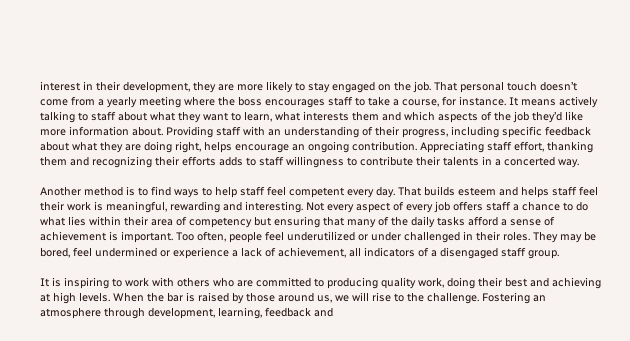interest in their development, they are more likely to stay engaged on the job. That personal touch doesn’t come from a yearly meeting where the boss encourages staff to take a course, for instance. It means actively talking to staff about what they want to learn, what interests them and which aspects of the job they’d like more information about. Providing staff with an understanding of their progress, including specific feedback about what they are doing right, helps encourage an ongoing contribution. Appreciating staff effort, thanking them and recognizing their efforts adds to staff willingness to contribute their talents in a concerted way.

Another method is to find ways to help staff feel competent every day. That builds esteem and helps staff feel their work is meaningful, rewarding and interesting. Not every aspect of every job offers staff a chance to do what lies within their area of competency but ensuring that many of the daily tasks afford a sense of achievement is important. Too often, people feel underutilized or under challenged in their roles. They may be bored, feel undermined or experience a lack of achievement, all indicators of a disengaged staff group.

It is inspiring to work with others who are committed to producing quality work, doing their best and achieving at high levels. When the bar is raised by those around us, we will rise to the challenge. Fostering an atmosphere through development, learning, feedback and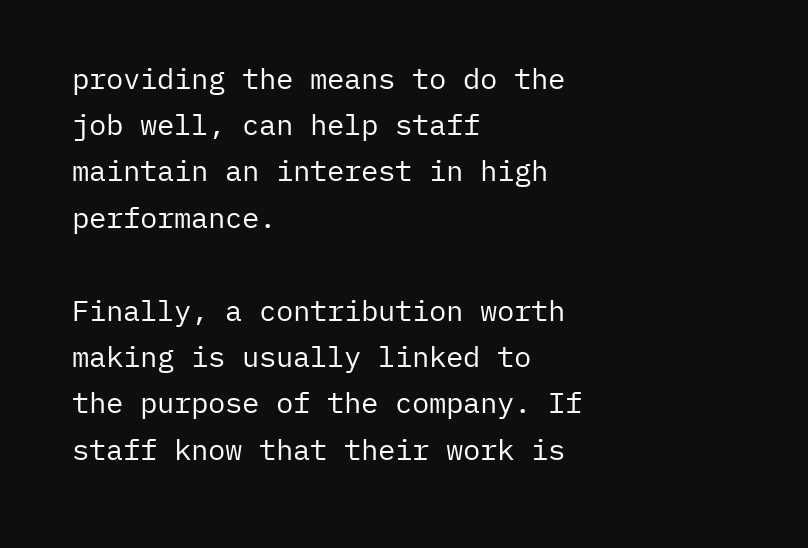providing the means to do the job well, can help staff maintain an interest in high performance.

Finally, a contribution worth making is usually linked to the purpose of the company. If staff know that their work is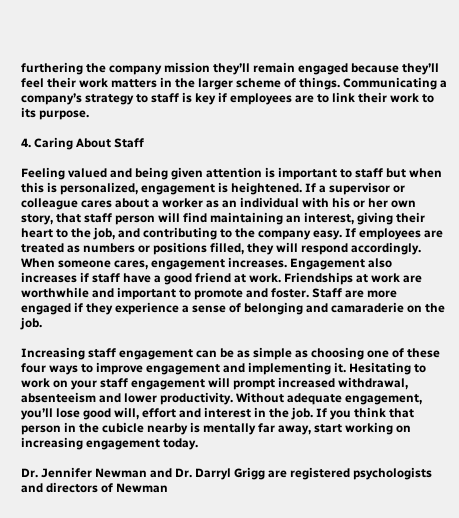furthering the company mission they’ll remain engaged because they’ll feel their work matters in the larger scheme of things. Communicating a company’s strategy to staff is key if employees are to link their work to its purpose.

4. Caring About Staff

Feeling valued and being given attention is important to staff but when this is personalized, engagement is heightened. If a supervisor or colleague cares about a worker as an individual with his or her own story, that staff person will find maintaining an interest, giving their heart to the job, and contributing to the company easy. If employees are treated as numbers or positions filled, they will respond accordingly. When someone cares, engagement increases. Engagement also increases if staff have a good friend at work. Friendships at work are worthwhile and important to promote and foster. Staff are more engaged if they experience a sense of belonging and camaraderie on the job.

Increasing staff engagement can be as simple as choosing one of these four ways to improve engagement and implementing it. Hesitating to work on your staff engagement will prompt increased withdrawal, absenteeism and lower productivity. Without adequate engagement, you’ll lose good will, effort and interest in the job. If you think that person in the cubicle nearby is mentally far away, start working on increasing engagement today.

Dr. Jennifer Newman and Dr. Darryl Grigg are registered psychologists and directors of Newman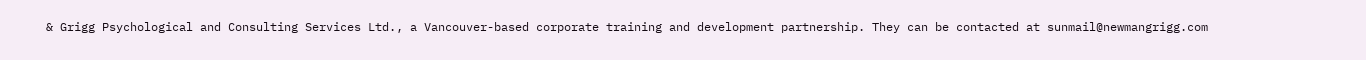& Grigg Psychological and Consulting Services Ltd., a Vancouver-based corporate training and development partnership. They can be contacted at sunmail@newmangrigg.com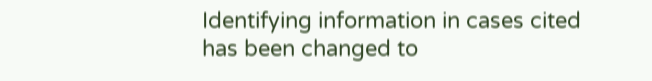Identifying information in cases cited has been changed to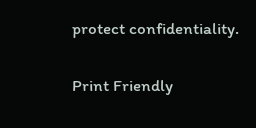protect confidentiality.

Print Friendly